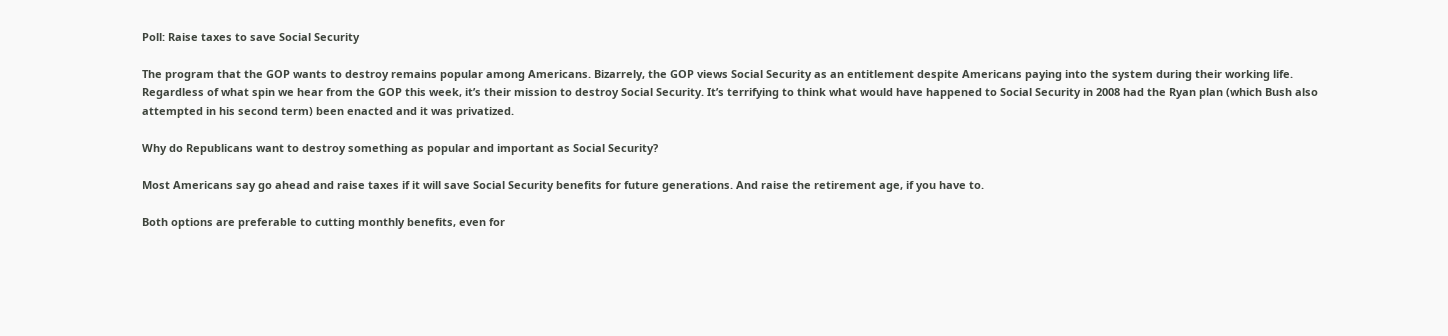Poll: Raise taxes to save Social Security

The program that the GOP wants to destroy remains popular among Americans. Bizarrely, the GOP views Social Security as an entitlement despite Americans paying into the system during their working life. Regardless of what spin we hear from the GOP this week, it’s their mission to destroy Social Security. It’s terrifying to think what would have happened to Social Security in 2008 had the Ryan plan (which Bush also attempted in his second term) been enacted and it was privatized.

Why do Republicans want to destroy something as popular and important as Social Security?

Most Americans say go ahead and raise taxes if it will save Social Security benefits for future generations. And raise the retirement age, if you have to.

Both options are preferable to cutting monthly benefits, even for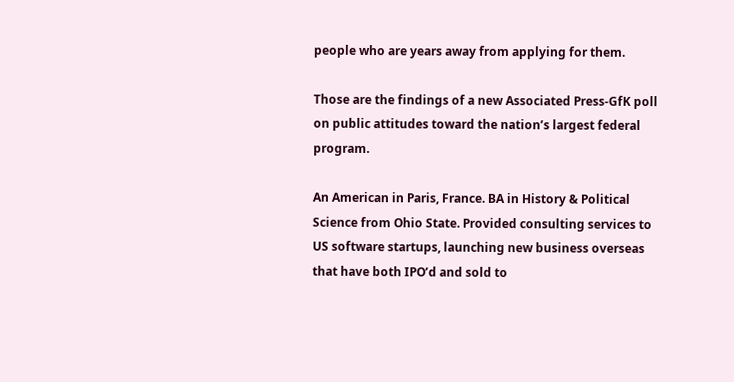people who are years away from applying for them.

Those are the findings of a new Associated Press-GfK poll on public attitudes toward the nation’s largest federal program.

An American in Paris, France. BA in History & Political Science from Ohio State. Provided consulting services to US software startups, launching new business overseas that have both IPO’d and sold to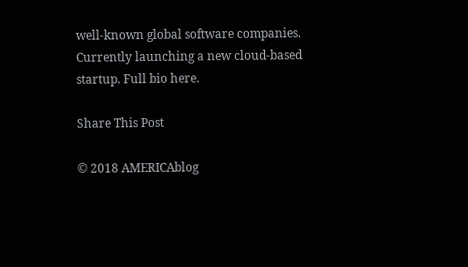well-known global software companies. Currently launching a new cloud-based startup. Full bio here.

Share This Post

© 2018 AMERICAblog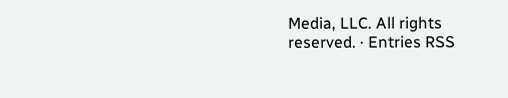Media, LLC. All rights reserved. · Entries RSS